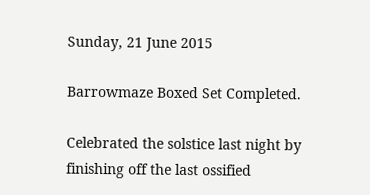Sunday, 21 June 2015

Barrowmaze Boxed Set Completed.

Celebrated the solstice last night by finishing off the last ossified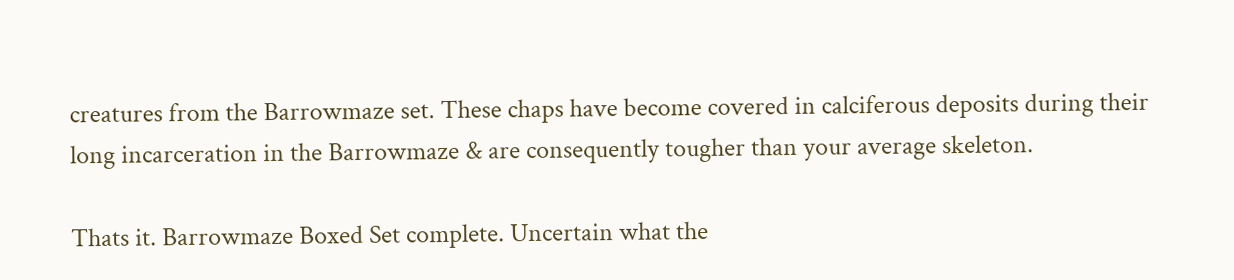creatures from the Barrowmaze set. These chaps have become covered in calciferous deposits during their long incarceration in the Barrowmaze & are consequently tougher than your average skeleton.

Thats it. Barrowmaze Boxed Set complete. Uncertain what the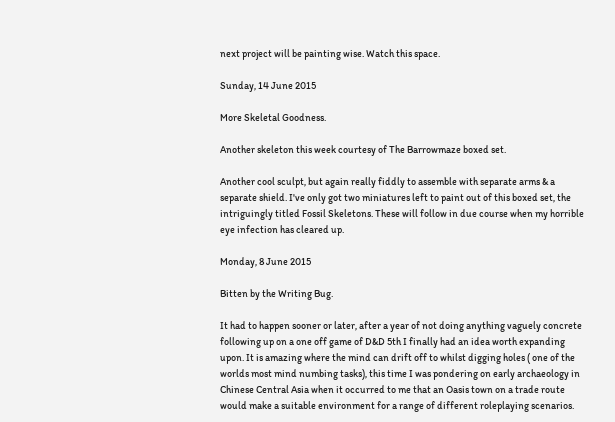next project will be painting wise. Watch this space.

Sunday, 14 June 2015

More Skeletal Goodness.

Another skeleton this week courtesy of The Barrowmaze boxed set.

Another cool sculpt, but again really fiddly to assemble with separate arms & a separate shield. I've only got two miniatures left to paint out of this boxed set, the intriguingly titled Fossil Skeletons. These will follow in due course when my horrible eye infection has cleared up.

Monday, 8 June 2015

Bitten by the Writing Bug.

It had to happen sooner or later, after a year of not doing anything vaguely concrete following up on a one off game of D&D 5th I finally had an idea worth expanding upon. It is amazing where the mind can drift off to whilst digging holes ( one of the worlds most mind numbing tasks), this time I was pondering on early archaeology in Chinese Central Asia when it occurred to me that an Oasis town on a trade route would make a suitable environment for a range of different roleplaying scenarios.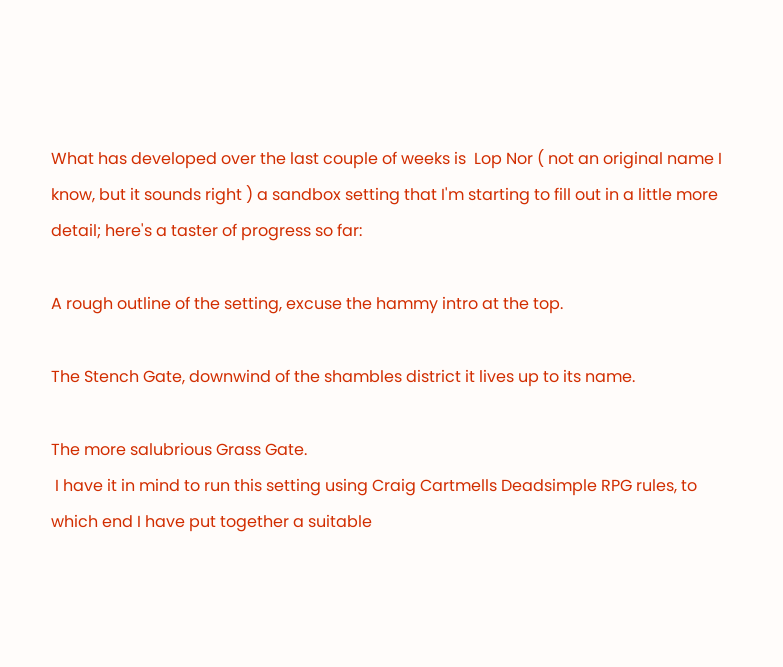What has developed over the last couple of weeks is  Lop Nor ( not an original name I know, but it sounds right ) a sandbox setting that I'm starting to fill out in a little more detail; here's a taster of progress so far:

A rough outline of the setting, excuse the hammy intro at the top.

The Stench Gate, downwind of the shambles district it lives up to its name.

The more salubrious Grass Gate.
 I have it in mind to run this setting using Craig Cartmells Deadsimple RPG rules, to which end I have put together a suitable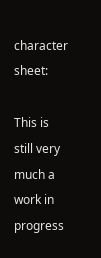character sheet:

This is still very much a work in progress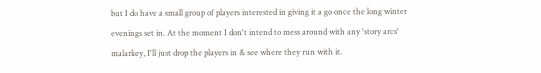but I do have a small group of players interested in giving it a go once the long winter evenings set in. At the moment I don't intend to mess around with any 'story arcs' malarkey, I'll just drop the players in & see where they run with it.